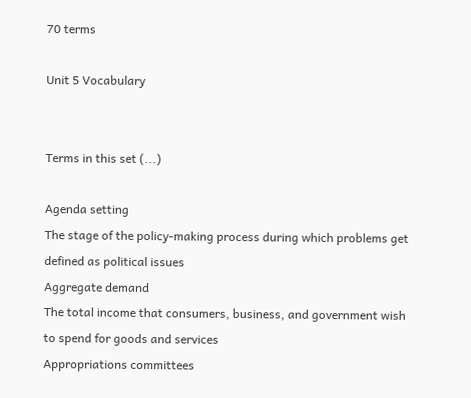70 terms

Unit 5 Vocabulary


Terms in this set (...)

Agenda setting
The stage of the policy-making process during which problems get defined as political issues
Aggregate demand
The total income that consumers, business, and government wish to spend for goods and services
Appropriations committees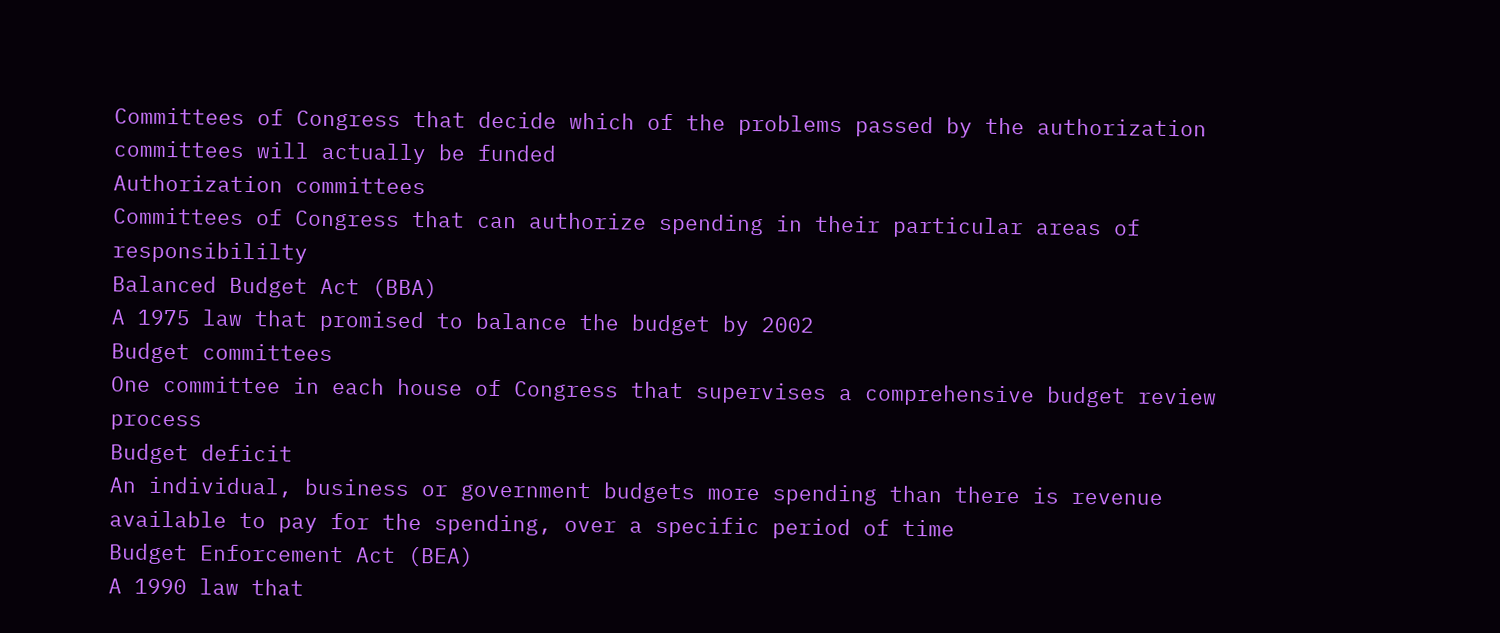Committees of Congress that decide which of the problems passed by the authorization committees will actually be funded
Authorization committees
Committees of Congress that can authorize spending in their particular areas of responsibililty
Balanced Budget Act (BBA)
A 1975 law that promised to balance the budget by 2002
Budget committees
One committee in each house of Congress that supervises a comprehensive budget review process
Budget deficit
An individual, business or government budgets more spending than there is revenue available to pay for the spending, over a specific period of time
Budget Enforcement Act (BEA)
A 1990 law that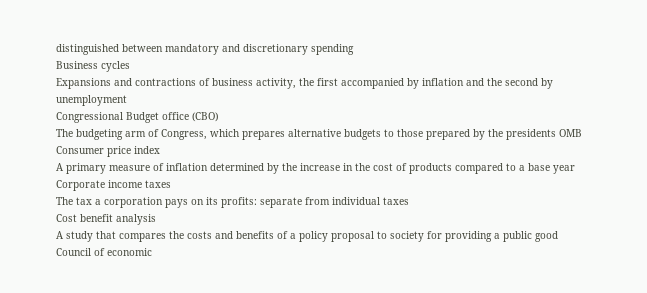distinguished between mandatory and discretionary spending
Business cycles
Expansions and contractions of business activity, the first accompanied by inflation and the second by unemployment
Congressional Budget office (CBO)
The budgeting arm of Congress, which prepares alternative budgets to those prepared by the presidents OMB
Consumer price index
A primary measure of inflation determined by the increase in the cost of products compared to a base year
Corporate income taxes
The tax a corporation pays on its profits: separate from individual taxes
Cost benefit analysis
A study that compares the costs and benefits of a policy proposal to society for providing a public good
Council of economic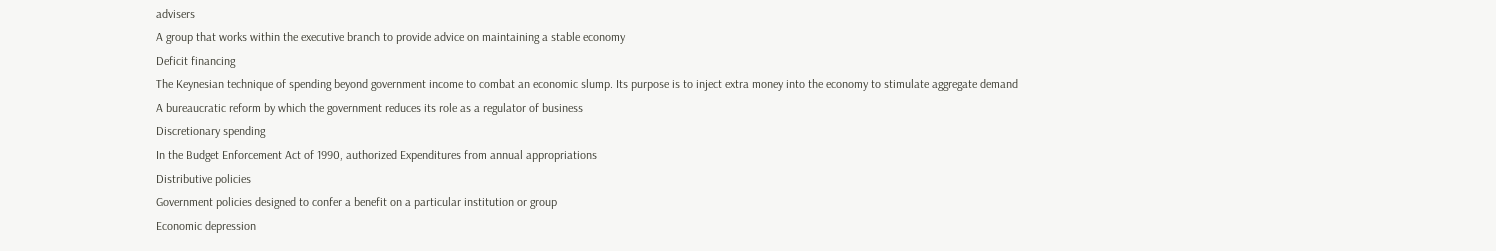advisers
A group that works within the executive branch to provide advice on maintaining a stable economy
Deficit financing
The Keynesian technique of spending beyond government income to combat an economic slump. Its purpose is to inject extra money into the economy to stimulate aggregate demand
A bureaucratic reform by which the government reduces its role as a regulator of business
Discretionary spending
In the Budget Enforcement Act of 1990, authorized Expenditures from annual appropriations
Distributive policies
Government policies designed to confer a benefit on a particular institution or group
Economic depression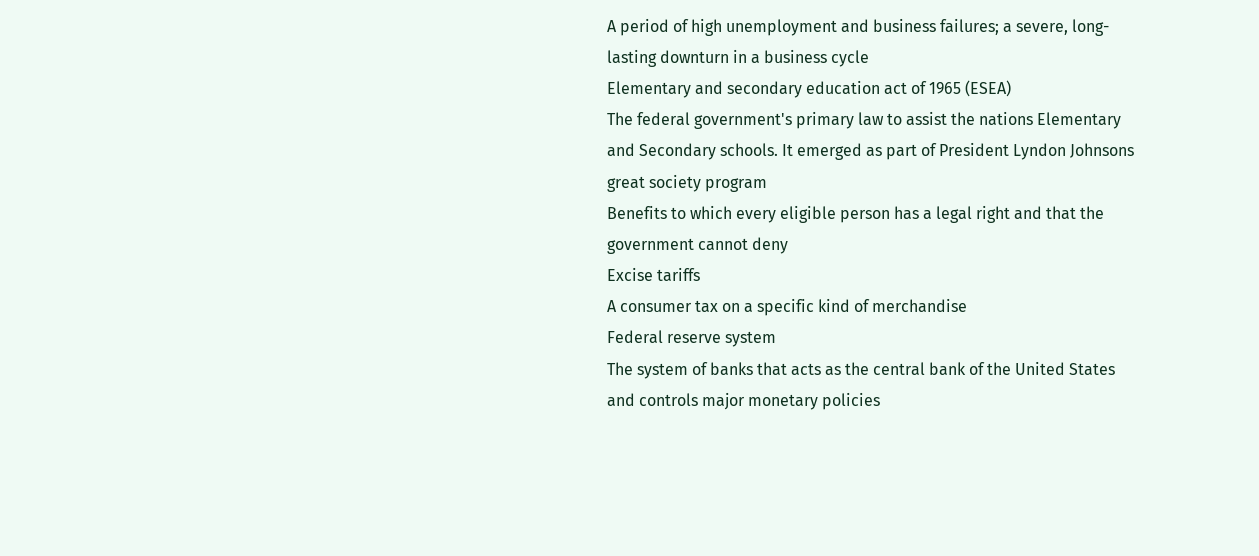A period of high unemployment and business failures; a severe, long-lasting downturn in a business cycle
Elementary and secondary education act of 1965 (ESEA)
The federal government's primary law to assist the nations Elementary and Secondary schools. It emerged as part of President Lyndon Johnsons great society program
Benefits to which every eligible person has a legal right and that the government cannot deny
Excise tariffs
A consumer tax on a specific kind of merchandise
Federal reserve system
The system of banks that acts as the central bank of the United States and controls major monetary policies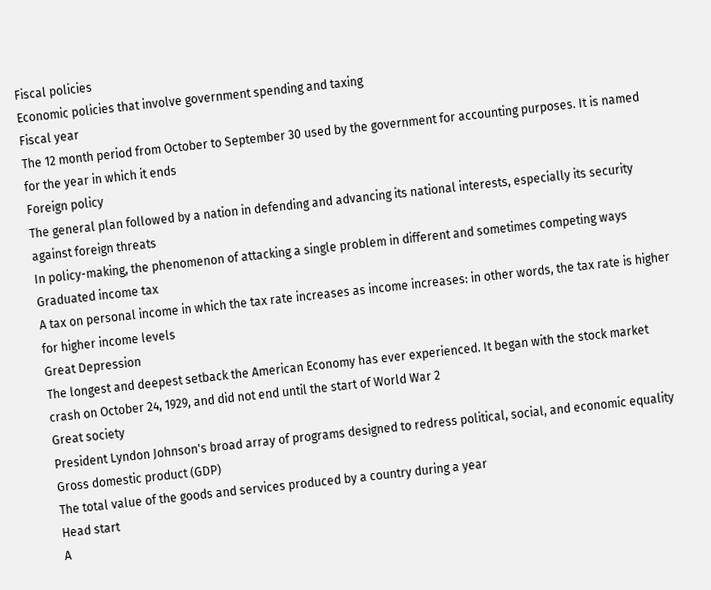Fiscal policies
Economic policies that involve government spending and taxing
Fiscal year
The 12 month period from October to September 30 used by the government for accounting purposes. It is named for the year in which it ends
Foreign policy
The general plan followed by a nation in defending and advancing its national interests, especially its security against foreign threats
In policy-making, the phenomenon of attacking a single problem in different and sometimes competing ways
Graduated income tax
A tax on personal income in which the tax rate increases as income increases: in other words, the tax rate is higher for higher income levels
Great Depression
The longest and deepest setback the American Economy has ever experienced. It began with the stock market crash on October 24, 1929, and did not end until the start of World War 2
Great society
President Lyndon Johnson's broad array of programs designed to redress political, social, and economic equality
Gross domestic product (GDP)
The total value of the goods and services produced by a country during a year
Head start
A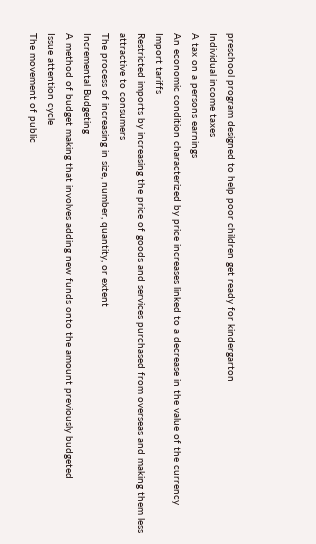preschool program designed to help poor children get ready for kindergarton
Individual income taxes
A tax on a persons earnings
An economic condition characterized by price increases linked to a decrease in the value of the currency
Import tariffs
Restricted imports by increasing the price of goods and services purchased from overseas and making them less attractive to consumers
The process of increasing in size, number, quantity, or extent
Incremental Budgeting
A method of budget making that involves adding new funds onto the amount previously budgeted
Issue attention cycle
The movement of public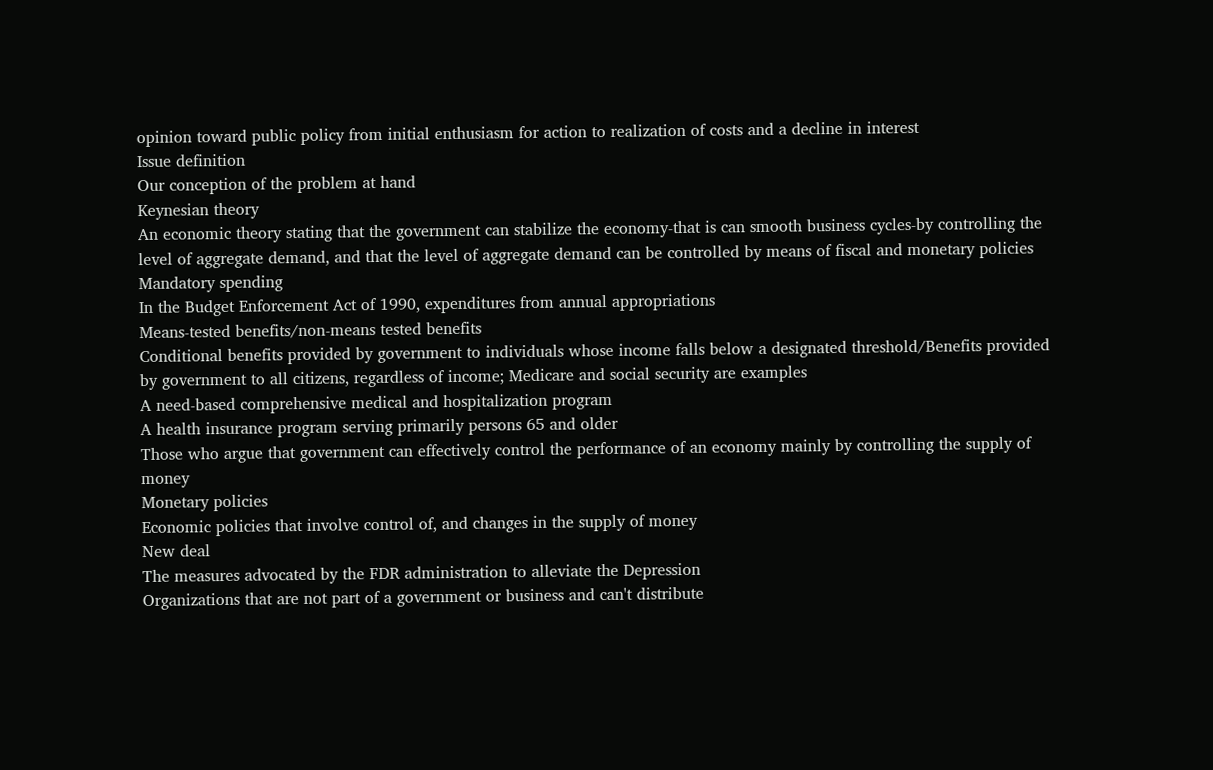opinion toward public policy from initial enthusiasm for action to realization of costs and a decline in interest
Issue definition
Our conception of the problem at hand
Keynesian theory
An economic theory stating that the government can stabilize the economy-that is can smooth business cycles-by controlling the level of aggregate demand, and that the level of aggregate demand can be controlled by means of fiscal and monetary policies
Mandatory spending
In the Budget Enforcement Act of 1990, expenditures from annual appropriations
Means-tested benefits/non-means tested benefits
Conditional benefits provided by government to individuals whose income falls below a designated threshold/Benefits provided by government to all citizens, regardless of income; Medicare and social security are examples
A need-based comprehensive medical and hospitalization program
A health insurance program serving primarily persons 65 and older
Those who argue that government can effectively control the performance of an economy mainly by controlling the supply of money
Monetary policies
Economic policies that involve control of, and changes in the supply of money
New deal
The measures advocated by the FDR administration to alleviate the Depression
Organizations that are not part of a government or business and can't distribute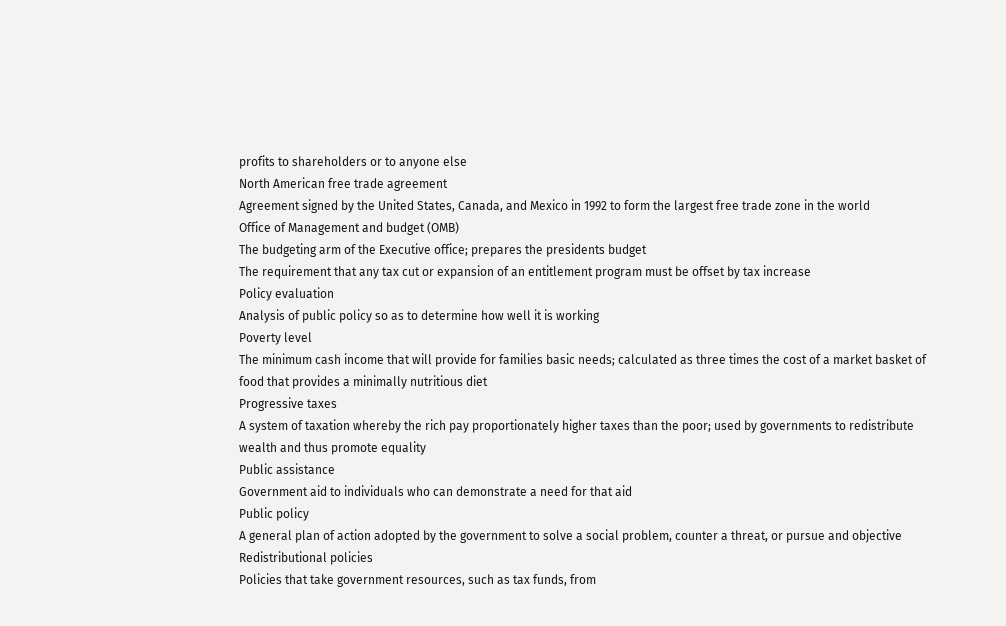profits to shareholders or to anyone else
North American free trade agreement
Agreement signed by the United States, Canada, and Mexico in 1992 to form the largest free trade zone in the world
Office of Management and budget (OMB)
The budgeting arm of the Executive office; prepares the presidents budget
The requirement that any tax cut or expansion of an entitlement program must be offset by tax increase
Policy evaluation
Analysis of public policy so as to determine how well it is working
Poverty level
The minimum cash income that will provide for families basic needs; calculated as three times the cost of a market basket of food that provides a minimally nutritious diet
Progressive taxes
A system of taxation whereby the rich pay proportionately higher taxes than the poor; used by governments to redistribute wealth and thus promote equality
Public assistance
Government aid to individuals who can demonstrate a need for that aid
Public policy
A general plan of action adopted by the government to solve a social problem, counter a threat, or pursue and objective
Redistributional policies
Policies that take government resources, such as tax funds, from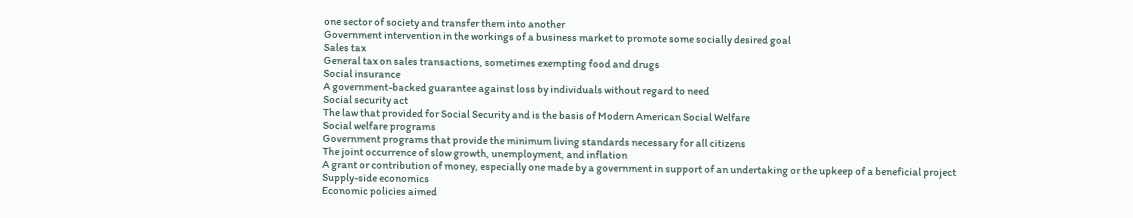one sector of society and transfer them into another
Government intervention in the workings of a business market to promote some socially desired goal
Sales tax
General tax on sales transactions, sometimes exempting food and drugs
Social insurance
A government-backed guarantee against loss by individuals without regard to need
Social security act
The law that provided for Social Security and is the basis of Modern American Social Welfare
Social welfare programs
Government programs that provide the minimum living standards necessary for all citizens
The joint occurrence of slow growth, unemployment, and inflation
A grant or contribution of money, especially one made by a government in support of an undertaking or the upkeep of a beneficial project
Supply-side economics
Economic policies aimed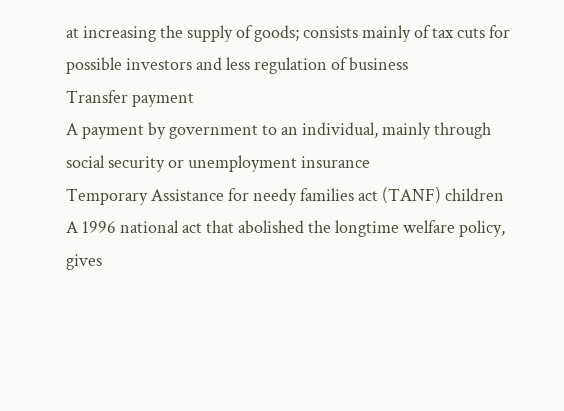at increasing the supply of goods; consists mainly of tax cuts for possible investors and less regulation of business
Transfer payment
A payment by government to an individual, mainly through social security or unemployment insurance
Temporary Assistance for needy families act (TANF) children
A 1996 national act that abolished the longtime welfare policy, gives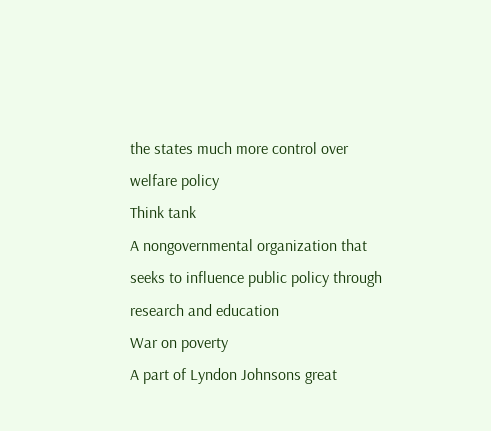the states much more control over welfare policy
Think tank
A nongovernmental organization that seeks to influence public policy through research and education
War on poverty
A part of Lyndon Johnsons great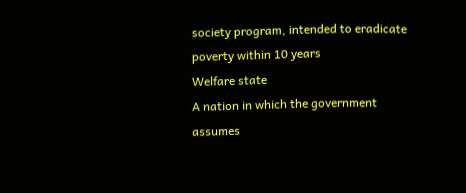society program, intended to eradicate poverty within 10 years
Welfare state
A nation in which the government assumes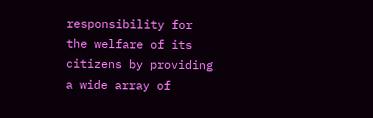responsibility for the welfare of its citizens by providing a wide array of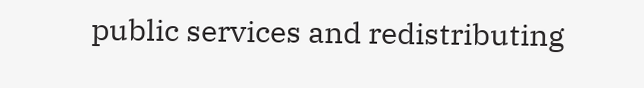public services and redistributing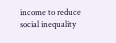income to reduce social inequality